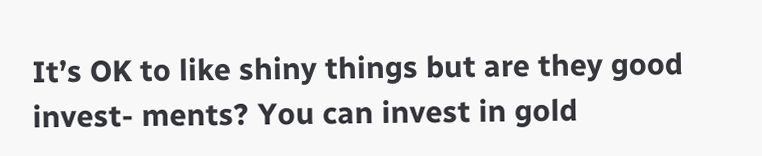It’s OK to like shiny things but are they good invest- ments? You can invest in gold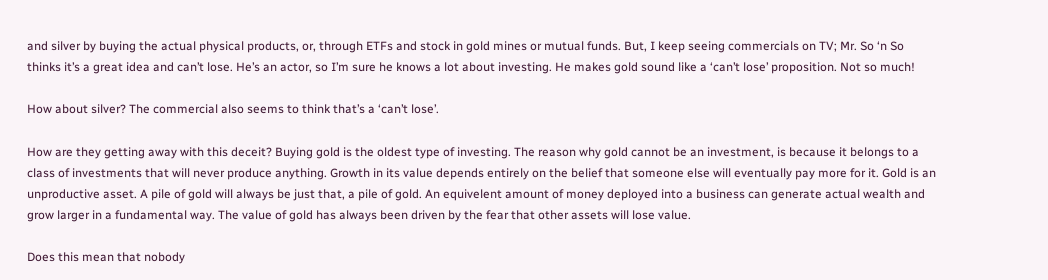and silver by buying the actual physical products, or, through ETFs and stock in gold mines or mutual funds. But, I keep seeing commercials on TV; Mr. So ‘n So thinks it’s a great idea and can’t lose. He’s an actor, so I’m sure he knows a lot about investing. He makes gold sound like a ‘can’t lose’ proposition. Not so much!

How about silver? The commercial also seems to think that’s a ‘can’t lose’.

How are they getting away with this deceit? Buying gold is the oldest type of investing. The reason why gold cannot be an investment, is because it belongs to a class of investments that will never produce anything. Growth in its value depends entirely on the belief that someone else will eventually pay more for it. Gold is an unproductive asset. A pile of gold will always be just that, a pile of gold. An equivelent amount of money deployed into a business can generate actual wealth and grow larger in a fundamental way. The value of gold has always been driven by the fear that other assets will lose value.

Does this mean that nobody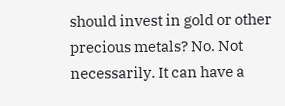should invest in gold or other precious metals? No. Not necessarily. It can have a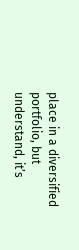place in a diversified portfolio, but understand, it’s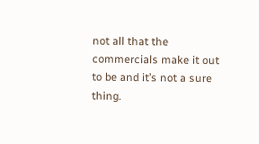not all that the commercials make it out to be and it’s not a sure thing.